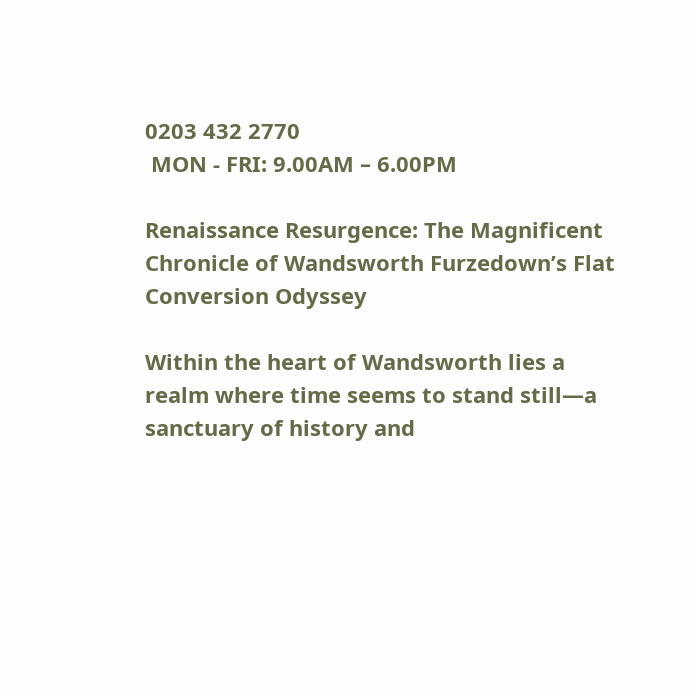0203 432 2770
 MON - FRI: 9.00AM – 6.00PM

Renaissance Resurgence: The Magnificent Chronicle of Wandsworth Furzedown’s Flat Conversion Odyssey

Within the heart of Wandsworth lies a realm where time seems to stand still—a sanctuary of history and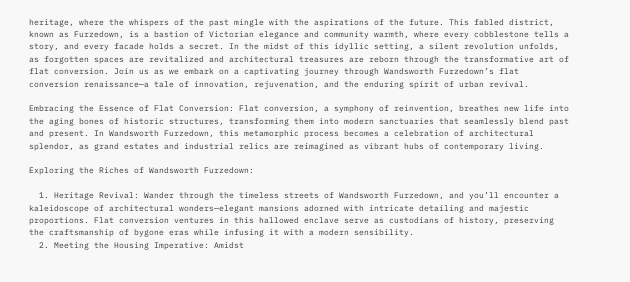heritage, where the whispers of the past mingle with the aspirations of the future. This fabled district, known as Furzedown, is a bastion of Victorian elegance and community warmth, where every cobblestone tells a story, and every facade holds a secret. In the midst of this idyllic setting, a silent revolution unfolds, as forgotten spaces are revitalized and architectural treasures are reborn through the transformative art of flat conversion. Join us as we embark on a captivating journey through Wandsworth Furzedown’s flat conversion renaissance—a tale of innovation, rejuvenation, and the enduring spirit of urban revival.

Embracing the Essence of Flat Conversion: Flat conversion, a symphony of reinvention, breathes new life into the aging bones of historic structures, transforming them into modern sanctuaries that seamlessly blend past and present. In Wandsworth Furzedown, this metamorphic process becomes a celebration of architectural splendor, as grand estates and industrial relics are reimagined as vibrant hubs of contemporary living.

Exploring the Riches of Wandsworth Furzedown:

  1. Heritage Revival: Wander through the timeless streets of Wandsworth Furzedown, and you’ll encounter a kaleidoscope of architectural wonders—elegant mansions adorned with intricate detailing and majestic proportions. Flat conversion ventures in this hallowed enclave serve as custodians of history, preserving the craftsmanship of bygone eras while infusing it with a modern sensibility.
  2. Meeting the Housing Imperative: Amidst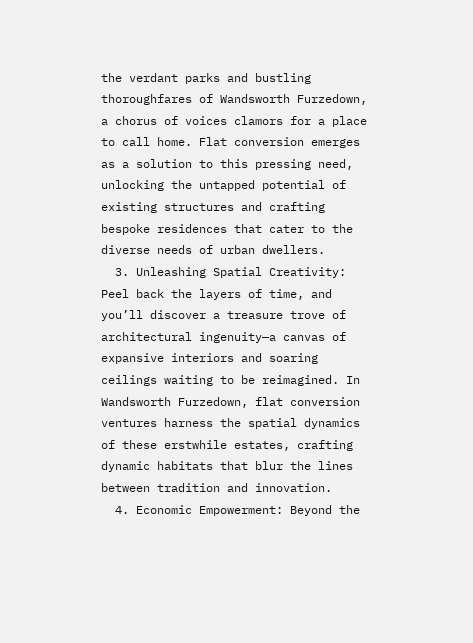the verdant parks and bustling thoroughfares of Wandsworth Furzedown, a chorus of voices clamors for a place to call home. Flat conversion emerges as a solution to this pressing need, unlocking the untapped potential of existing structures and crafting bespoke residences that cater to the diverse needs of urban dwellers.
  3. Unleashing Spatial Creativity: Peel back the layers of time, and you’ll discover a treasure trove of architectural ingenuity—a canvas of expansive interiors and soaring ceilings waiting to be reimagined. In Wandsworth Furzedown, flat conversion ventures harness the spatial dynamics of these erstwhile estates, crafting dynamic habitats that blur the lines between tradition and innovation.
  4. Economic Empowerment: Beyond the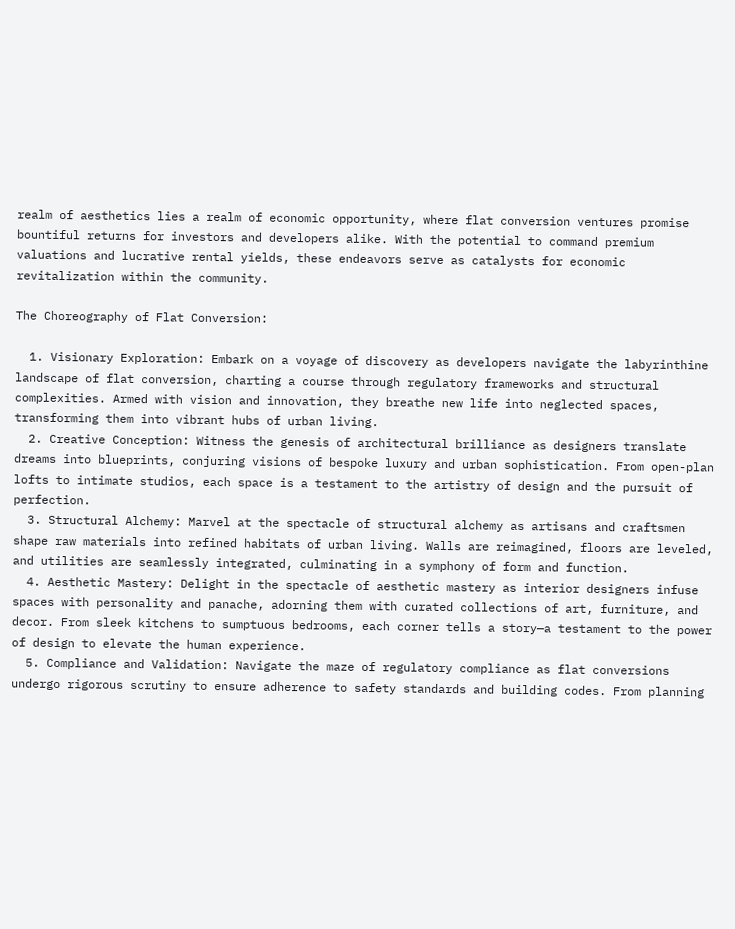realm of aesthetics lies a realm of economic opportunity, where flat conversion ventures promise bountiful returns for investors and developers alike. With the potential to command premium valuations and lucrative rental yields, these endeavors serve as catalysts for economic revitalization within the community.

The Choreography of Flat Conversion:

  1. Visionary Exploration: Embark on a voyage of discovery as developers navigate the labyrinthine landscape of flat conversion, charting a course through regulatory frameworks and structural complexities. Armed with vision and innovation, they breathe new life into neglected spaces, transforming them into vibrant hubs of urban living.
  2. Creative Conception: Witness the genesis of architectural brilliance as designers translate dreams into blueprints, conjuring visions of bespoke luxury and urban sophistication. From open-plan lofts to intimate studios, each space is a testament to the artistry of design and the pursuit of perfection.
  3. Structural Alchemy: Marvel at the spectacle of structural alchemy as artisans and craftsmen shape raw materials into refined habitats of urban living. Walls are reimagined, floors are leveled, and utilities are seamlessly integrated, culminating in a symphony of form and function.
  4. Aesthetic Mastery: Delight in the spectacle of aesthetic mastery as interior designers infuse spaces with personality and panache, adorning them with curated collections of art, furniture, and decor. From sleek kitchens to sumptuous bedrooms, each corner tells a story—a testament to the power of design to elevate the human experience.
  5. Compliance and Validation: Navigate the maze of regulatory compliance as flat conversions undergo rigorous scrutiny to ensure adherence to safety standards and building codes. From planning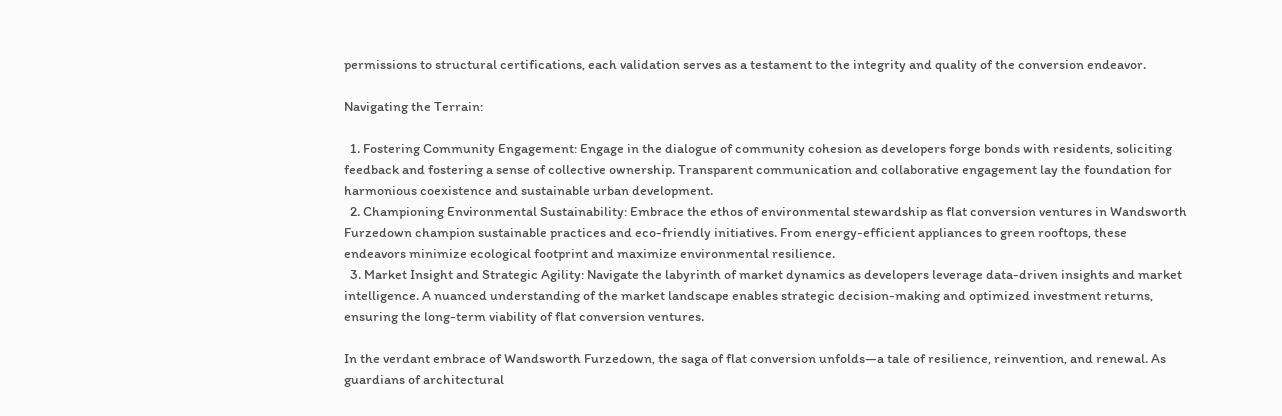permissions to structural certifications, each validation serves as a testament to the integrity and quality of the conversion endeavor.

Navigating the Terrain:

  1. Fostering Community Engagement: Engage in the dialogue of community cohesion as developers forge bonds with residents, soliciting feedback and fostering a sense of collective ownership. Transparent communication and collaborative engagement lay the foundation for harmonious coexistence and sustainable urban development.
  2. Championing Environmental Sustainability: Embrace the ethos of environmental stewardship as flat conversion ventures in Wandsworth Furzedown champion sustainable practices and eco-friendly initiatives. From energy-efficient appliances to green rooftops, these endeavors minimize ecological footprint and maximize environmental resilience.
  3. Market Insight and Strategic Agility: Navigate the labyrinth of market dynamics as developers leverage data-driven insights and market intelligence. A nuanced understanding of the market landscape enables strategic decision-making and optimized investment returns, ensuring the long-term viability of flat conversion ventures.

In the verdant embrace of Wandsworth Furzedown, the saga of flat conversion unfolds—a tale of resilience, reinvention, and renewal. As guardians of architectural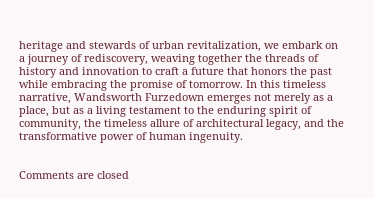heritage and stewards of urban revitalization, we embark on a journey of rediscovery, weaving together the threads of history and innovation to craft a future that honors the past while embracing the promise of tomorrow. In this timeless narrative, Wandsworth Furzedown emerges not merely as a place, but as a living testament to the enduring spirit of community, the timeless allure of architectural legacy, and the transformative power of human ingenuity.


Comments are closed